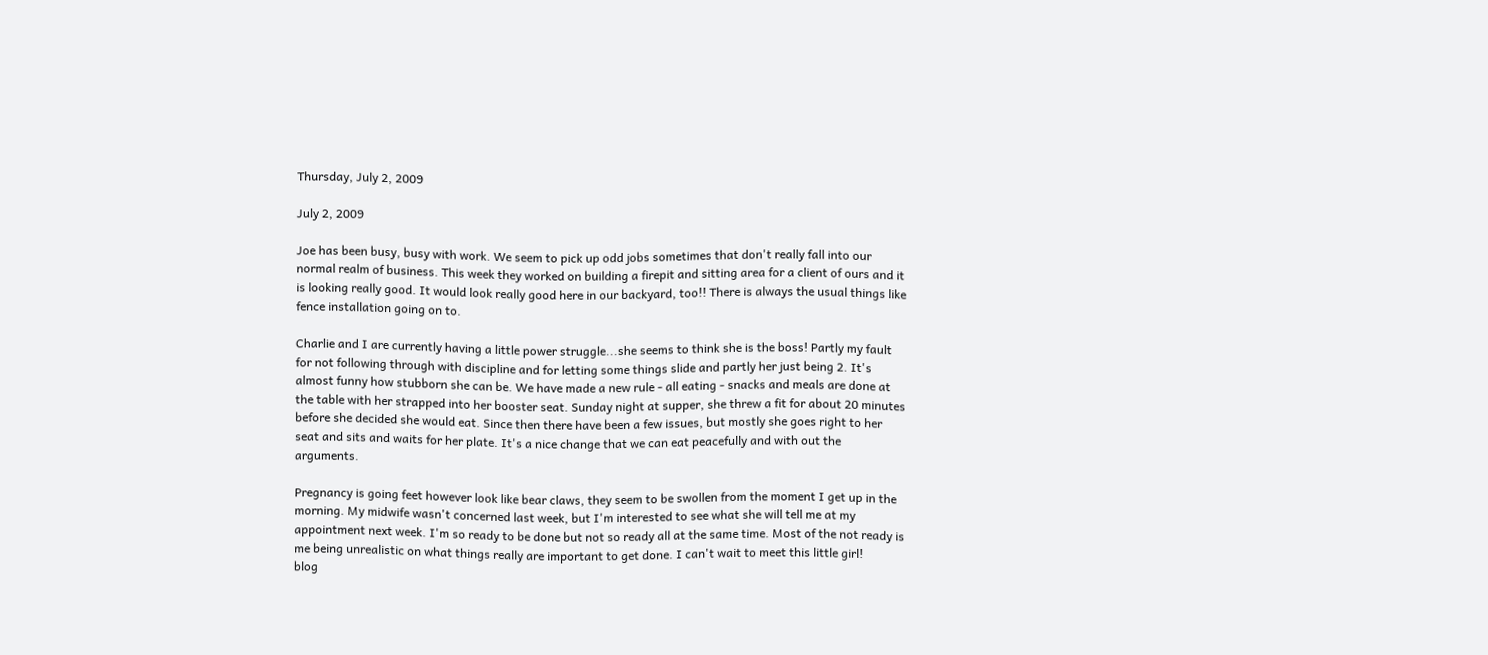Thursday, July 2, 2009

July 2, 2009

Joe has been busy, busy with work. We seem to pick up odd jobs sometimes that don't really fall into our normal realm of business. This week they worked on building a firepit and sitting area for a client of ours and it is looking really good. It would look really good here in our backyard, too!! There is always the usual things like fence installation going on to.

Charlie and I are currently having a little power struggle...she seems to think she is the boss! Partly my fault for not following through with discipline and for letting some things slide and partly her just being 2. It's almost funny how stubborn she can be. We have made a new rule - all eating - snacks and meals are done at the table with her strapped into her booster seat. Sunday night at supper, she threw a fit for about 20 minutes before she decided she would eat. Since then there have been a few issues, but mostly she goes right to her seat and sits and waits for her plate. It's a nice change that we can eat peacefully and with out the arguments.

Pregnancy is going feet however look like bear claws, they seem to be swollen from the moment I get up in the morning. My midwife wasn't concerned last week, but I'm interested to see what she will tell me at my appointment next week. I'm so ready to be done but not so ready all at the same time. Most of the not ready is me being unrealistic on what things really are important to get done. I can't wait to meet this little girl!
blog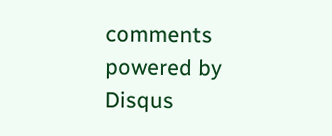comments powered by Disqus